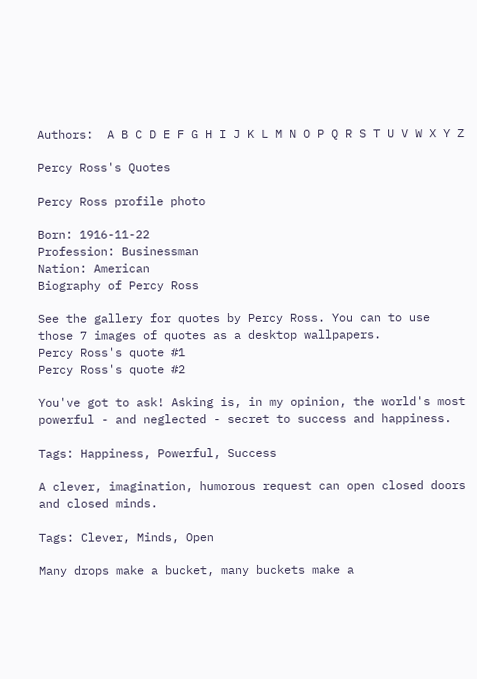Authors:  A B C D E F G H I J K L M N O P Q R S T U V W X Y Z

Percy Ross's Quotes

Percy Ross profile photo

Born: 1916-11-22
Profession: Businessman
Nation: American
Biography of Percy Ross

See the gallery for quotes by Percy Ross. You can to use those 7 images of quotes as a desktop wallpapers.
Percy Ross's quote #1
Percy Ross's quote #2

You've got to ask! Asking is, in my opinion, the world's most powerful - and neglected - secret to success and happiness.

Tags: Happiness, Powerful, Success

A clever, imagination, humorous request can open closed doors and closed minds.

Tags: Clever, Minds, Open

Many drops make a bucket, many buckets make a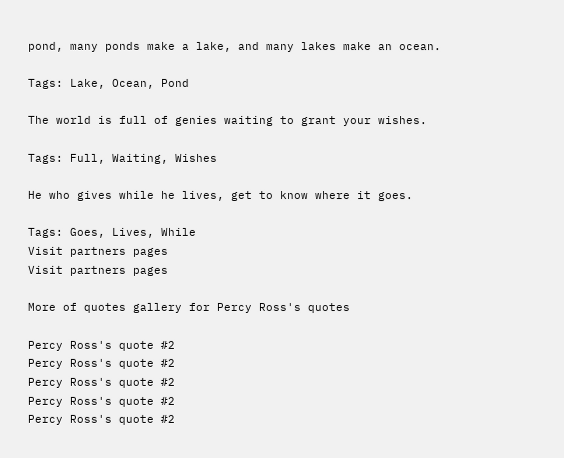pond, many ponds make a lake, and many lakes make an ocean.

Tags: Lake, Ocean, Pond

The world is full of genies waiting to grant your wishes.

Tags: Full, Waiting, Wishes

He who gives while he lives, get to know where it goes.

Tags: Goes, Lives, While
Visit partners pages
Visit partners pages

More of quotes gallery for Percy Ross's quotes

Percy Ross's quote #2
Percy Ross's quote #2
Percy Ross's quote #2
Percy Ross's quote #2
Percy Ross's quote #2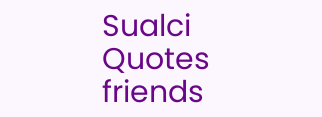Sualci Quotes friends